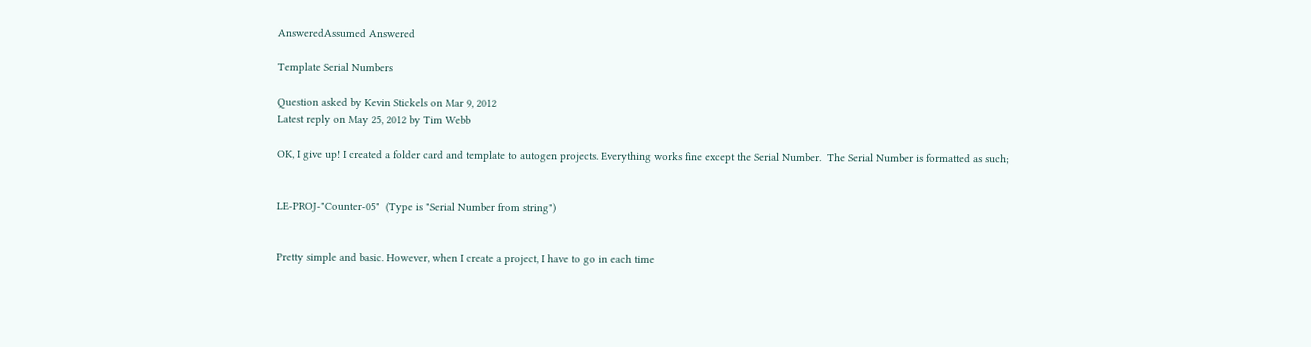AnsweredAssumed Answered

Template Serial Numbers

Question asked by Kevin Stickels on Mar 9, 2012
Latest reply on May 25, 2012 by Tim Webb

OK, I give up! I created a folder card and template to autogen projects. Everything works fine except the Serial Number.  The Serial Number is formatted as such;


LE-PROJ-"Counter-05"  (Type is "Serial Number from string")


Pretty simple and basic. However, when I create a project, I have to go in each time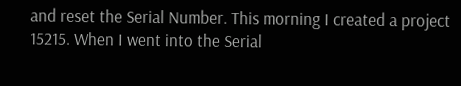and reset the Serial Number. This morning I created a project 15215. When I went into the Serial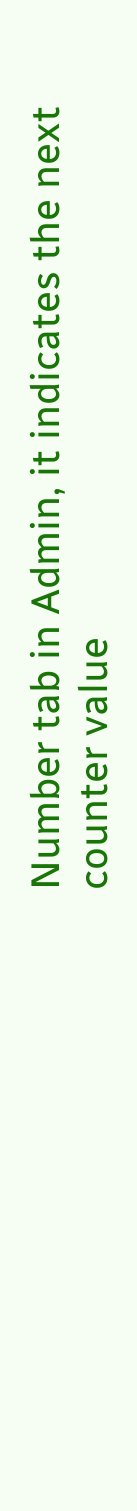Number tab in Admin, it indicates the next counter value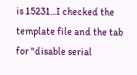is 15231...I checked the template file and the tab for "disable serial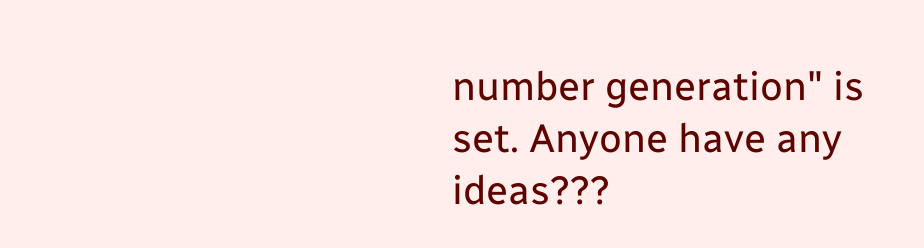number generation" is set. Anyone have any ideas???